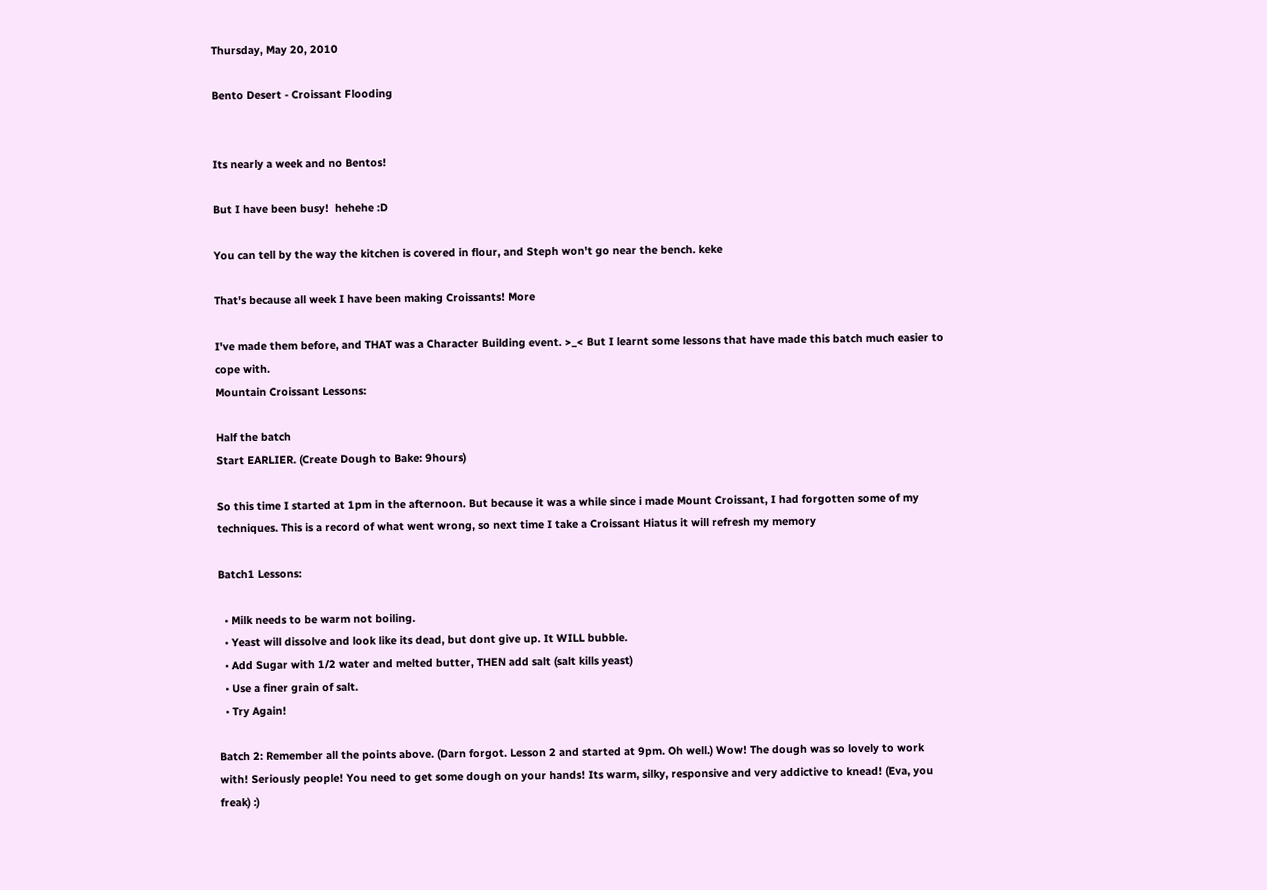Thursday, May 20, 2010

Bento Desert - Croissant Flooding


Its nearly a week and no Bentos!

But I have been busy!  hehehe :D

You can tell by the way the kitchen is covered in flour, and Steph won't go near the bench. keke

That's because all week I have been making Croissants! More

I've made them before, and THAT was a Character Building event. >_< But I learnt some lessons that have made this batch much easier to cope with.
Mountain Croissant Lessons:

Half the batch
Start EARLIER. (Create Dough to Bake: 9hours)

So this time I started at 1pm in the afternoon. But because it was a while since i made Mount Croissant, I had forgotten some of my techniques. This is a record of what went wrong, so next time I take a Croissant Hiatus it will refresh my memory

Batch1 Lessons:

  • Milk needs to be warm not boiling.
  • Yeast will dissolve and look like its dead, but dont give up. It WILL bubble.
  • Add Sugar with 1/2 water and melted butter, THEN add salt (salt kills yeast)
  • Use a finer grain of salt.
  • Try Again!

Batch 2: Remember all the points above. (Darn forgot. Lesson 2 and started at 9pm. Oh well.) Wow! The dough was so lovely to work with! Seriously people! You need to get some dough on your hands! Its warm, silky, responsive and very addictive to knead! (Eva, you freak) :)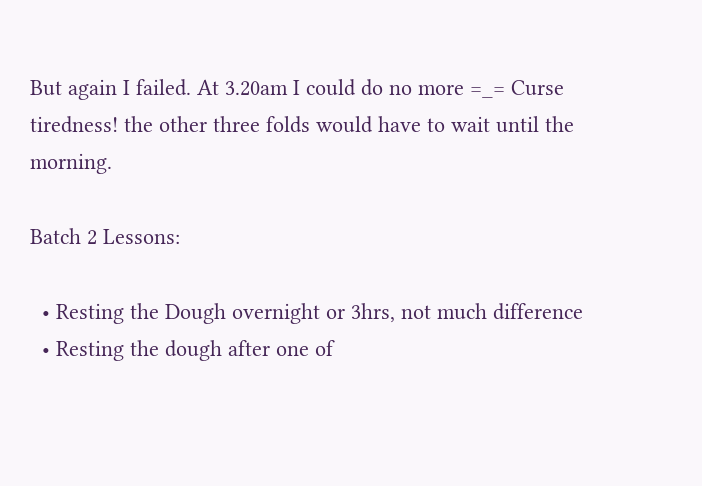But again I failed. At 3.20am I could do no more =_= Curse tiredness! the other three folds would have to wait until the morning.

Batch 2 Lessons:

  • Resting the Dough overnight or 3hrs, not much difference
  • Resting the dough after one of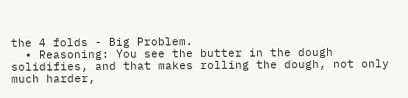the 4 folds - Big Problem.
  • Reasoning: You see the butter in the dough solidifies, and that makes rolling the dough, not only much harder,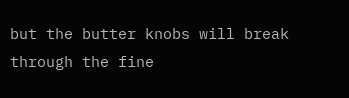but the butter knobs will break through the fine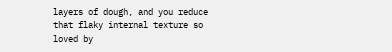layers of dough, and you reduce that flaky internal texture so loved by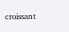croissant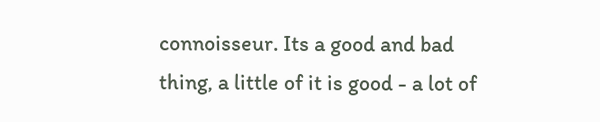connoisseur. Its a good and bad thing, a little of it is good - a lot of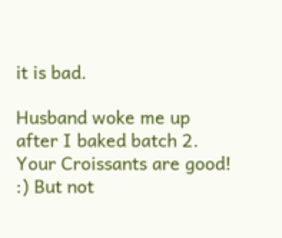it is bad.

Husband woke me up after I baked batch 2.
Your Croissants are good! :) But not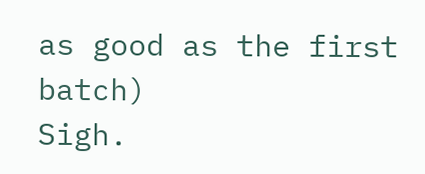as good as the first batch)
Sigh.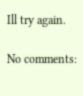Ill try again.

No comments: